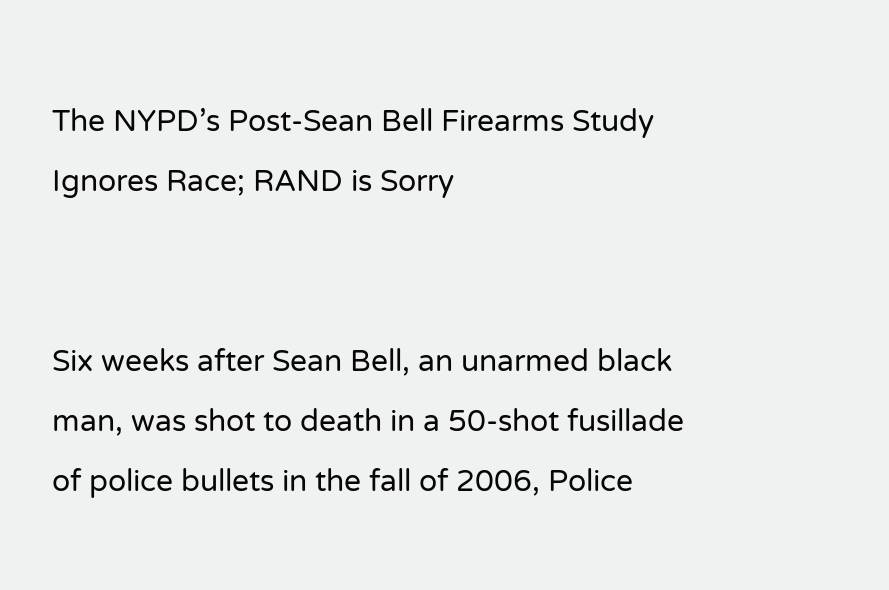The NYPD’s Post-Sean Bell Firearms Study Ignores Race; RAND is Sorry


Six weeks after Sean Bell, an unarmed black man, was shot to death in a 50-shot fusillade of police bullets in the fall of 2006, Police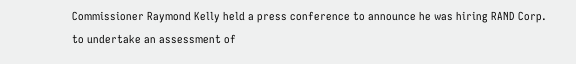Commissioner Raymond Kelly held a press conference to announce he was hiring RAND Corp. to undertake an assessment of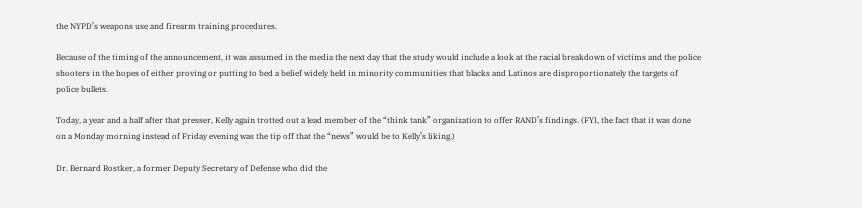the NYPD’s weapons use and firearm training procedures.

Because of the timing of the announcement, it was assumed in the media the next day that the study would include a look at the racial breakdown of victims and the police shooters in the hopes of either proving or putting to bed a belief widely held in minority communities that blacks and Latinos are disproportionately the targets of police bullets.

Today, a year and a half after that presser, Kelly again trotted out a lead member of the “think tank” organization to offer RAND’s findings. (FYI, the fact that it was done on a Monday morning instead of Friday evening was the tip off that the “news” would be to Kelly’s liking.)

Dr. Bernard Rostker, a former Deputy Secretary of Defense who did the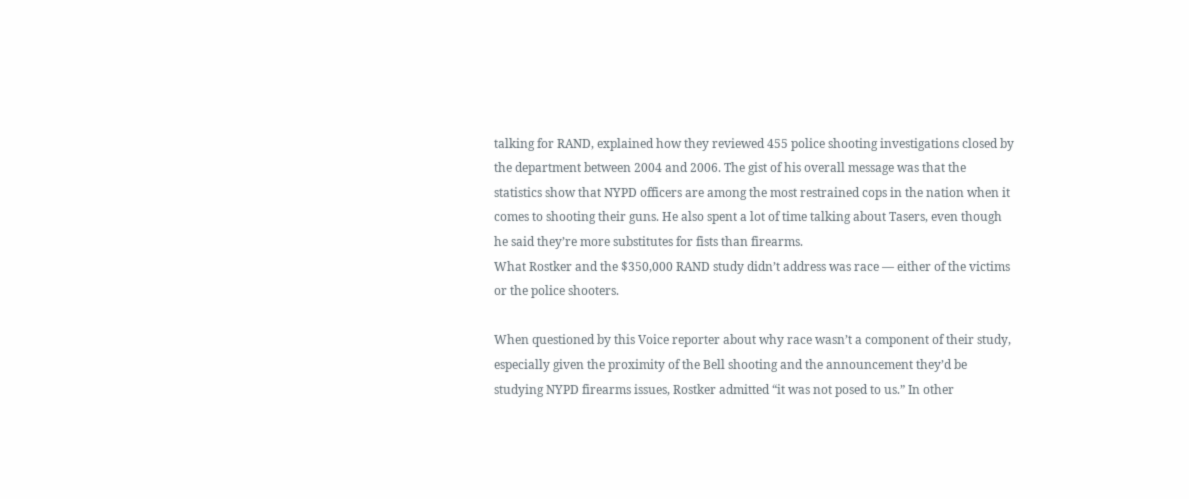talking for RAND, explained how they reviewed 455 police shooting investigations closed by the department between 2004 and 2006. The gist of his overall message was that the statistics show that NYPD officers are among the most restrained cops in the nation when it comes to shooting their guns. He also spent a lot of time talking about Tasers, even though he said they’re more substitutes for fists than firearms.
What Rostker and the $350,000 RAND study didn’t address was race — either of the victims or the police shooters.

When questioned by this Voice reporter about why race wasn’t a component of their study, especially given the proximity of the Bell shooting and the announcement they’d be studying NYPD firearms issues, Rostker admitted “it was not posed to us.” In other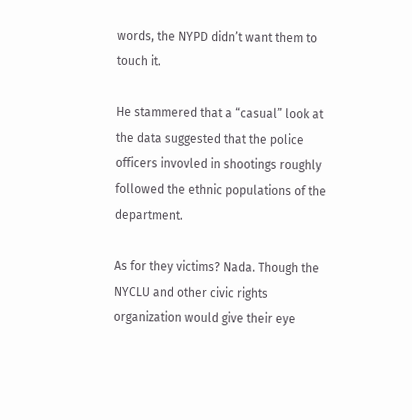words, the NYPD didn’t want them to touch it.

He stammered that a “casual” look at the data suggested that the police officers invovled in shootings roughly followed the ethnic populations of the department.

As for they victims? Nada. Though the NYCLU and other civic rights organization would give their eye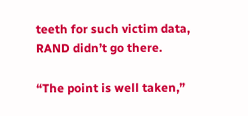teeth for such victim data, RAND didn’t go there.

“The point is well taken,”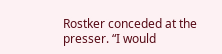Rostker conceded at the presser. “I would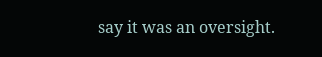say it was an oversight.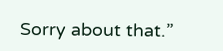Sorry about that.”